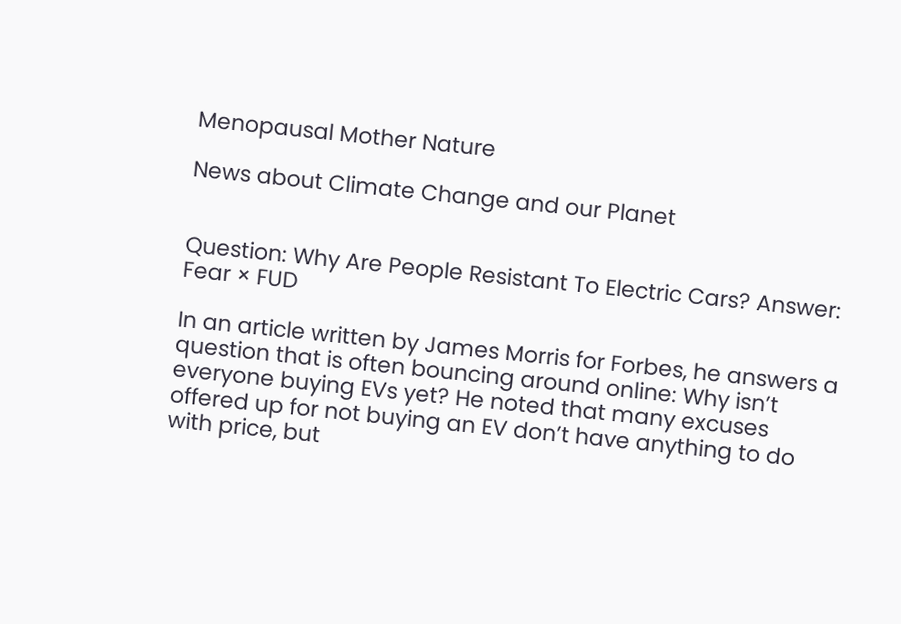Menopausal Mother Nature

News about Climate Change and our Planet


Question: Why Are People Resistant To Electric Cars? Answer: Fear × FUD

In an article written by James Morris for Forbes, he answers a question that is often bouncing around online: Why isn’t everyone buying EVs yet? He noted that many excuses offered up for not buying an EV don’t have anything to do with price, but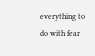everything to do with fear